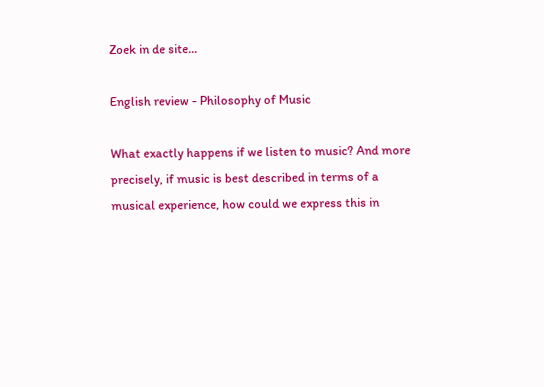Zoek in de site...

English review - Philosophy of Music

What exactly happens if we listen to music? And more precisely, if music is best described in terms of a musical experience, how could we express this in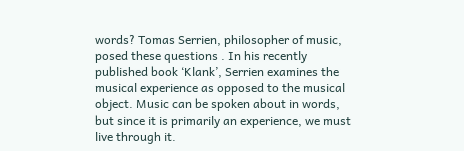words? Tomas Serrien, philosopher of music, posed these questions . In his recently published book ‘Klank’, Serrien examines the musical experience as opposed to the musical object. Music can be spoken about in words, but since it is primarily an experience, we must live through it.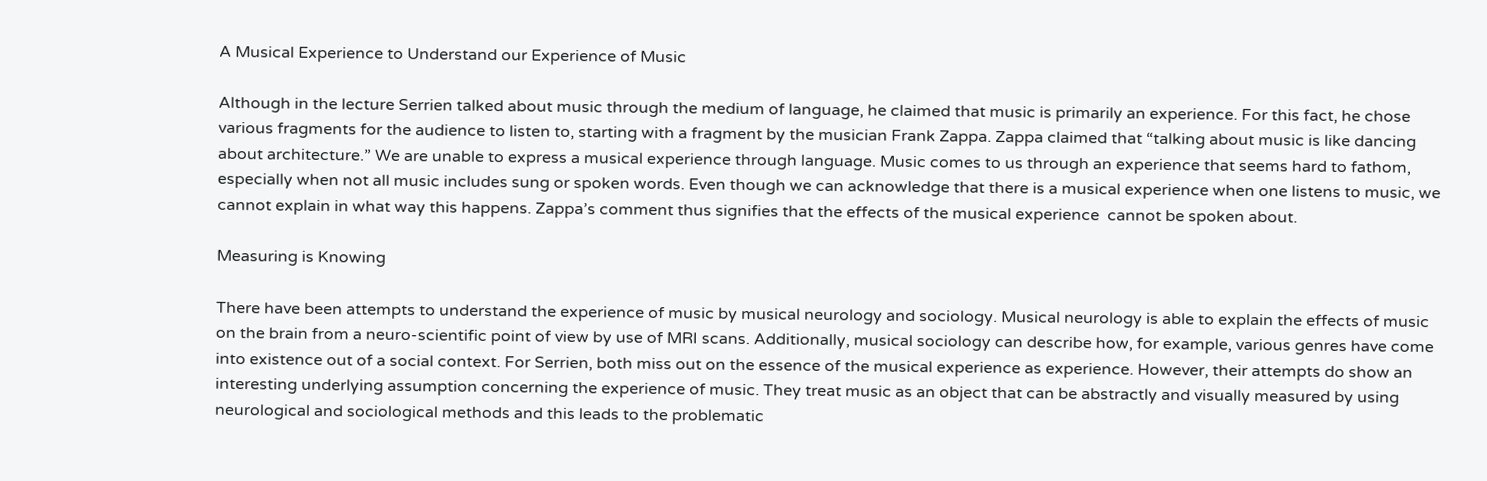A Musical Experience to Understand our Experience of Music

Although in the lecture Serrien talked about music through the medium of language, he claimed that music is primarily an experience. For this fact, he chose various fragments for the audience to listen to, starting with a fragment by the musician Frank Zappa. Zappa claimed that “talking about music is like dancing about architecture.” We are unable to express a musical experience through language. Music comes to us through an experience that seems hard to fathom, especially when not all music includes sung or spoken words. Even though we can acknowledge that there is a musical experience when one listens to music, we cannot explain in what way this happens. Zappa’s comment thus signifies that the effects of the musical experience  cannot be spoken about.

Measuring is Knowing

There have been attempts to understand the experience of music by musical neurology and sociology. Musical neurology is able to explain the effects of music on the brain from a neuro-scientific point of view by use of MRI scans. Additionally, musical sociology can describe how, for example, various genres have come into existence out of a social context. For Serrien, both miss out on the essence of the musical experience as experience. However, their attempts do show an interesting underlying assumption concerning the experience of music. They treat music as an object that can be abstractly and visually measured by using neurological and sociological methods and this leads to the problematic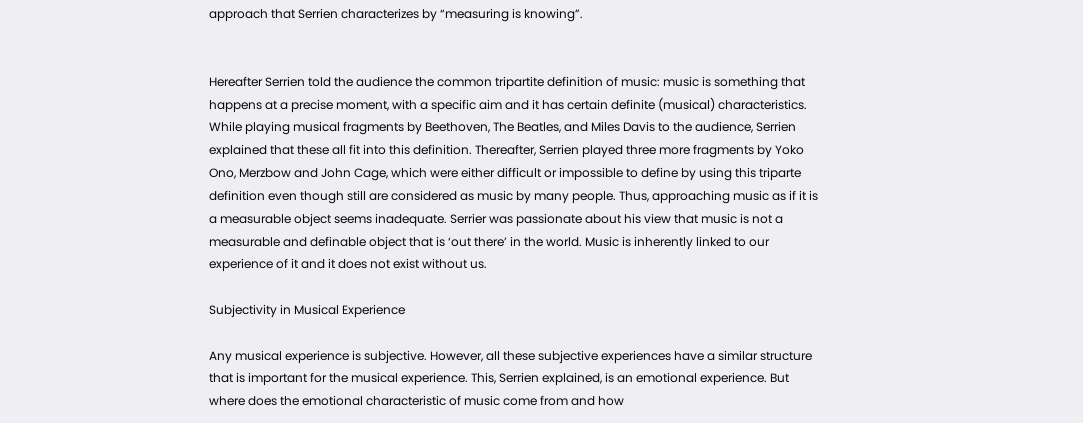approach that Serrien characterizes by “measuring is knowing”.


Hereafter Serrien told the audience the common tripartite definition of music: music is something that happens at a precise moment, with a specific aim and it has certain definite (musical) characteristics. While playing musical fragments by Beethoven, The Beatles, and Miles Davis to the audience, Serrien explained that these all fit into this definition. Thereafter, Serrien played three more fragments by Yoko Ono, Merzbow and John Cage, which were either difficult or impossible to define by using this triparte definition even though still are considered as music by many people. Thus, approaching music as if it is a measurable object seems inadequate. Serrier was passionate about his view that music is not a measurable and definable object that is ‘out there’ in the world. Music is inherently linked to our experience of it and it does not exist without us.

Subjectivity in Musical Experience

Any musical experience is subjective. However, all these subjective experiences have a similar structure that is important for the musical experience. This, Serrien explained, is an emotional experience. But where does the emotional characteristic of music come from and how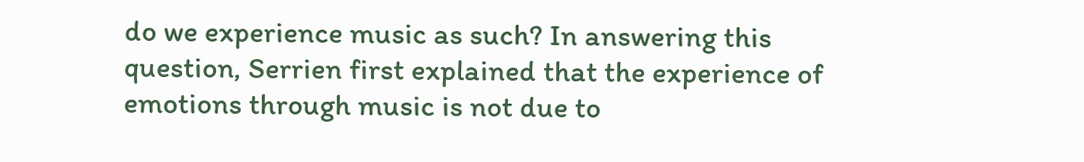do we experience music as such? In answering this question, Serrien first explained that the experience of emotions through music is not due to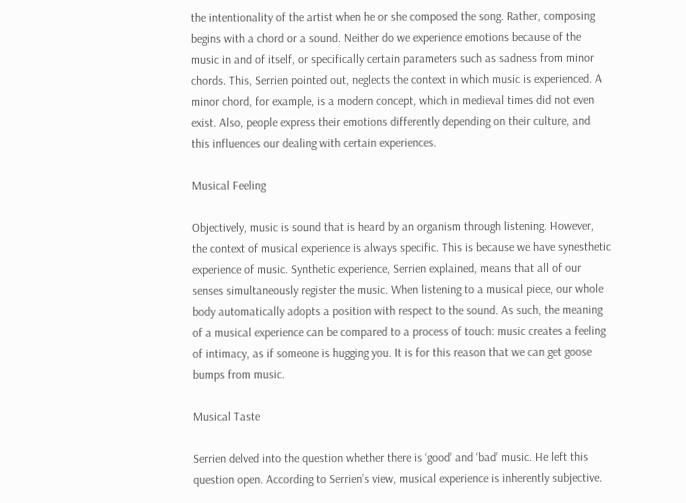the intentionality of the artist when he or she composed the song. Rather, composing begins with a chord or a sound. Neither do we experience emotions because of the music in and of itself, or specifically certain parameters such as sadness from minor chords. This, Serrien pointed out, neglects the context in which music is experienced. A minor chord, for example, is a modern concept, which in medieval times did not even exist. Also, people express their emotions differently depending on their culture, and this influences our dealing with certain experiences.

Musical Feeling

Objectively, music is sound that is heard by an organism through listening. However, the context of musical experience is always specific. This is because we have synesthetic experience of music. Synthetic experience, Serrien explained, means that all of our senses simultaneously register the music. When listening to a musical piece, our whole body automatically adopts a position with respect to the sound. As such, the meaning of a musical experience can be compared to a process of touch: music creates a feeling of intimacy, as if someone is hugging you. It is for this reason that we can get goose bumps from music.

Musical Taste

Serrien delved into the question whether there is ‘good’ and ‘bad’ music. He left this question open. According to Serrien’s view, musical experience is inherently subjective.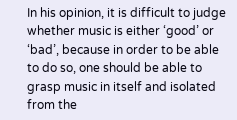In his opinion, it is difficult to judge whether music is either ‘good’ or ‘bad’, because in order to be able to do so, one should be able to grasp music in itself and isolated from the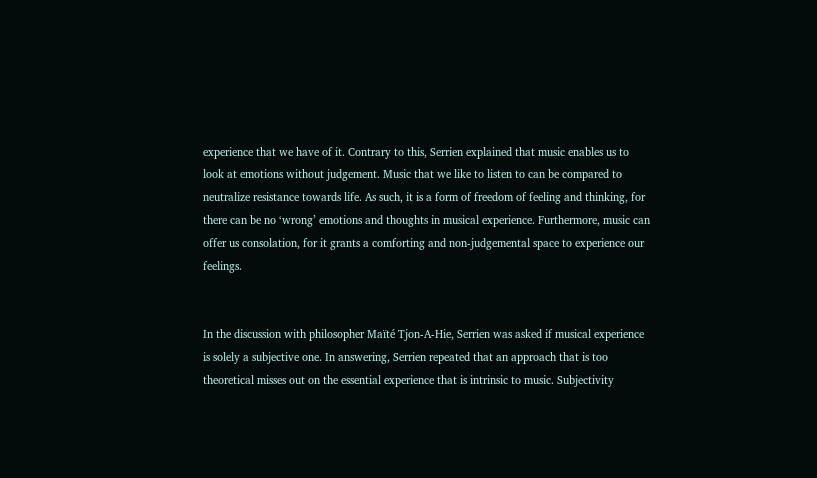experience that we have of it. Contrary to this, Serrien explained that music enables us to look at emotions without judgement. Music that we like to listen to can be compared to neutralize resistance towards life. As such, it is a form of freedom of feeling and thinking, for there can be no ‘wrong’ emotions and thoughts in musical experience. Furthermore, music can offer us consolation, for it grants a comforting and non-judgemental space to experience our feelings.


In the discussion with philosopher Maïté Tjon-A-Hie, Serrien was asked if musical experience is solely a subjective one. In answering, Serrien repeated that an approach that is too theoretical misses out on the essential experience that is intrinsic to music. Subjectivity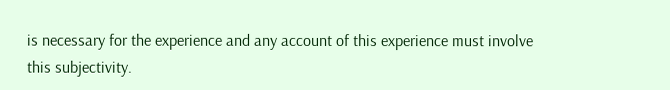is necessary for the experience and any account of this experience must involve this subjectivity.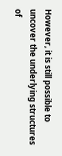However, it is still possible to uncover the underlying structures of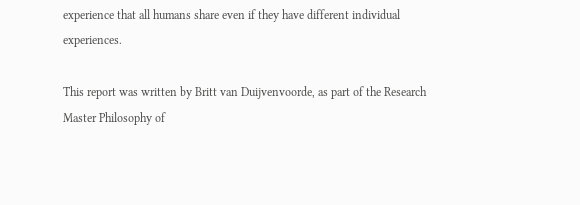experience that all humans share even if they have different individual experiences.

This report was written by Britt van Duijvenvoorde, as part of the Research Master Philosophy of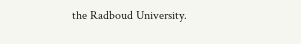the Radboud University.